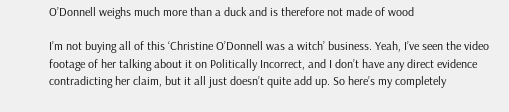O’Donnell weighs much more than a duck and is therefore not made of wood

I’m not buying all of this ‘Christine O’Donnell was a witch’ business. Yeah, I’ve seen the video footage of her talking about it on Politically Incorrect, and I don’t have any direct evidence contradicting her claim, but it all just doesn’t quite add up. So here’s my completely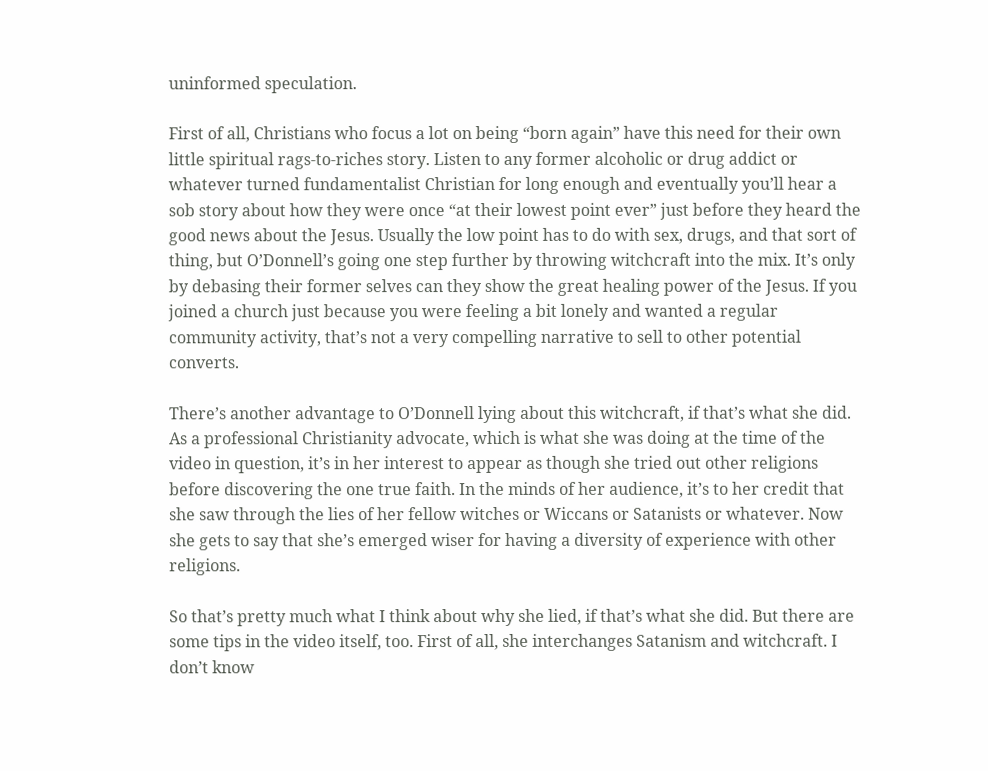uninformed speculation.

First of all, Christians who focus a lot on being “born again” have this need for their own little spiritual rags-to-riches story. Listen to any former alcoholic or drug addict or whatever turned fundamentalist Christian for long enough and eventually you’ll hear a sob story about how they were once “at their lowest point ever” just before they heard the good news about the Jesus. Usually the low point has to do with sex, drugs, and that sort of thing, but O’Donnell’s going one step further by throwing witchcraft into the mix. It’s only by debasing their former selves can they show the great healing power of the Jesus. If you joined a church just because you were feeling a bit lonely and wanted a regular community activity, that’s not a very compelling narrative to sell to other potential converts.

There’s another advantage to O’Donnell lying about this witchcraft, if that’s what she did. As a professional Christianity advocate, which is what she was doing at the time of the video in question, it’s in her interest to appear as though she tried out other religions before discovering the one true faith. In the minds of her audience, it’s to her credit that she saw through the lies of her fellow witches or Wiccans or Satanists or whatever. Now she gets to say that she’s emerged wiser for having a diversity of experience with other religions.

So that’s pretty much what I think about why she lied, if that’s what she did. But there are some tips in the video itself, too. First of all, she interchanges Satanism and witchcraft. I don’t know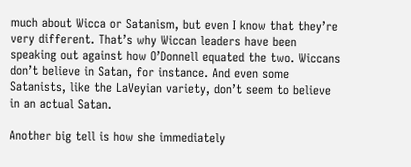much about Wicca or Satanism, but even I know that they’re very different. That’s why Wiccan leaders have been speaking out against how O’Donnell equated the two. Wiccans don’t believe in Satan, for instance. And even some Satanists, like the LaVeyian variety, don’t seem to believe in an actual Satan.

Another big tell is how she immediately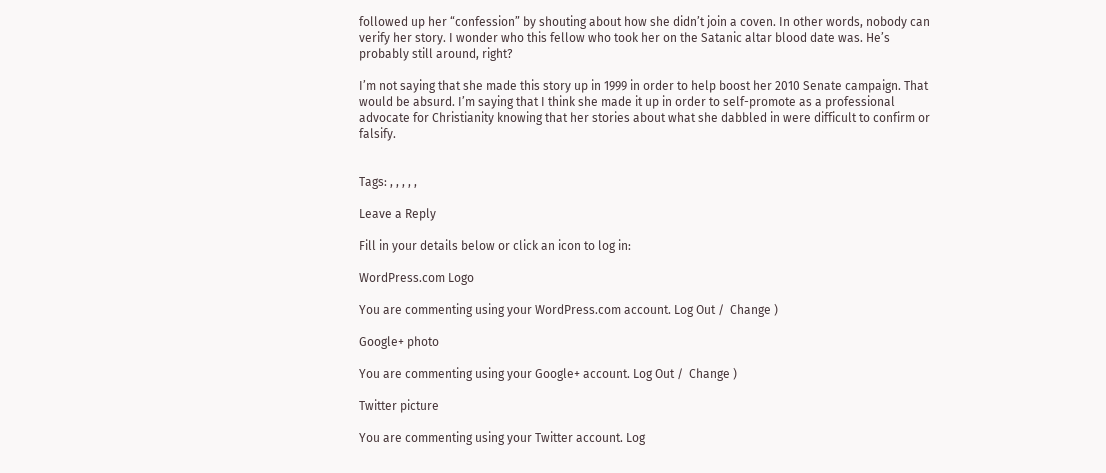followed up her “confession” by shouting about how she didn’t join a coven. In other words, nobody can verify her story. I wonder who this fellow who took her on the Satanic altar blood date was. He’s probably still around, right?

I’m not saying that she made this story up in 1999 in order to help boost her 2010 Senate campaign. That would be absurd. I’m saying that I think she made it up in order to self-promote as a professional advocate for Christianity knowing that her stories about what she dabbled in were difficult to confirm or falsify.


Tags: , , , , ,

Leave a Reply

Fill in your details below or click an icon to log in:

WordPress.com Logo

You are commenting using your WordPress.com account. Log Out /  Change )

Google+ photo

You are commenting using your Google+ account. Log Out /  Change )

Twitter picture

You are commenting using your Twitter account. Log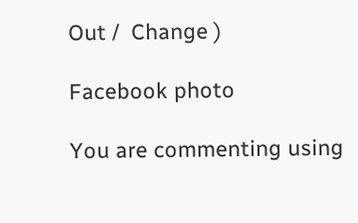Out /  Change )

Facebook photo

You are commenting using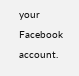your Facebook account.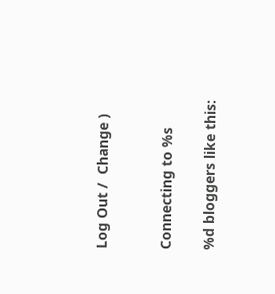Log Out /  Change )


Connecting to %s

%d bloggers like this: